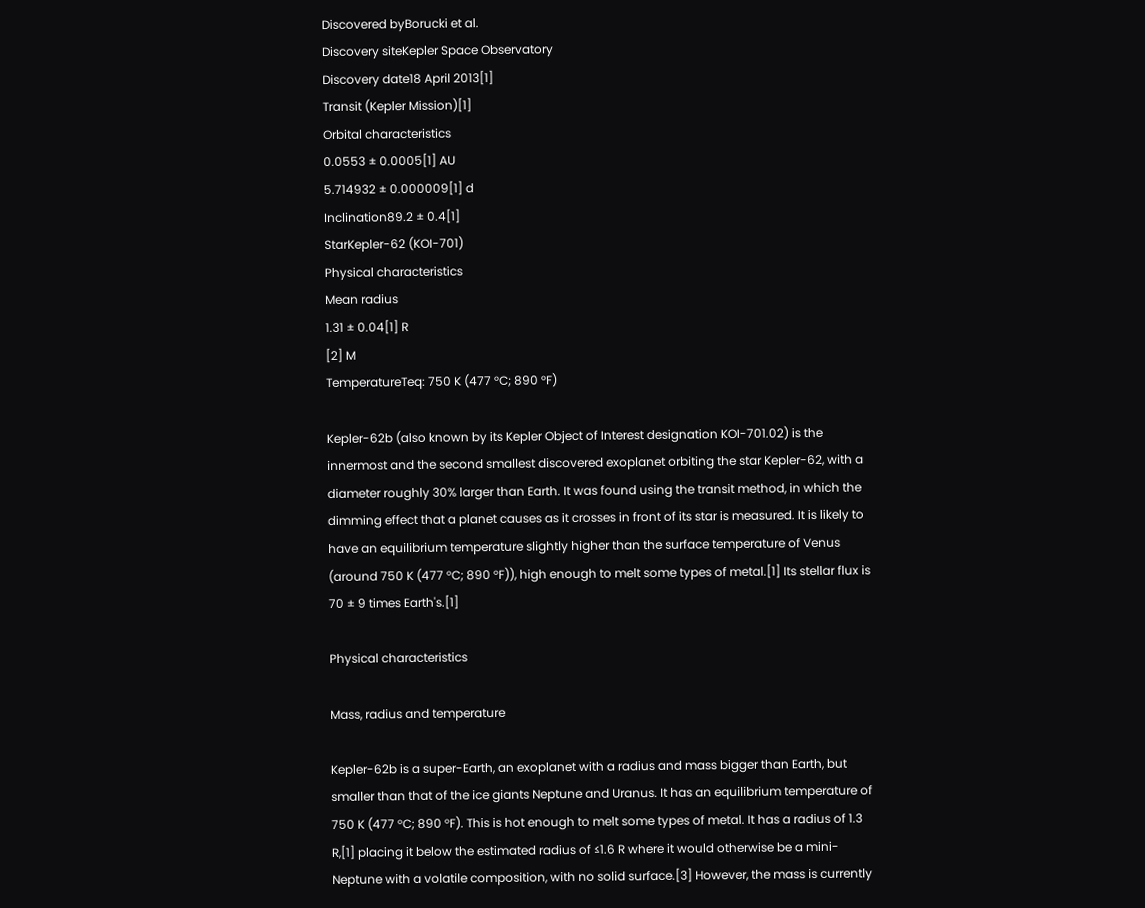Discovered byBorucki et al.
Discovery siteKepler Space Observatory
Discovery date18 April 2013[1]
Transit (Kepler Mission)[1]
Orbital characteristics
0.0553 ± 0.0005[1] AU
5.714932 ± 0.000009[1] d
Inclination89.2 ± 0.4[1]
StarKepler-62 (KOI-701)
Physical characteristics
Mean radius
1.31 ± 0.04[1] R
[2] M
TemperatureTeq: 750 K (477 °C; 890 °F)

Kepler-62b (also known by its Kepler Object of Interest designation KOI-701.02) is the innermost and the second smallest discovered exoplanet orbiting the star Kepler-62, with a diameter roughly 30% larger than Earth. It was found using the transit method, in which the dimming effect that a planet causes as it crosses in front of its star is measured. It is likely to have an equilibrium temperature slightly higher than the surface temperature of Venus (around 750 K (477 °C; 890 °F)), high enough to melt some types of metal.[1] Its stellar flux is 70 ± 9 times Earth's.[1]

Physical characteristics

Mass, radius and temperature

Kepler-62b is a super-Earth, an exoplanet with a radius and mass bigger than Earth, but smaller than that of the ice giants Neptune and Uranus. It has an equilibrium temperature of 750 K (477 °C; 890 °F). This is hot enough to melt some types of metal. It has a radius of 1.3 R,[1] placing it below the estimated radius of ≤1.6 R where it would otherwise be a mini-Neptune with a volatile composition, with no solid surface.[3] However, the mass is currently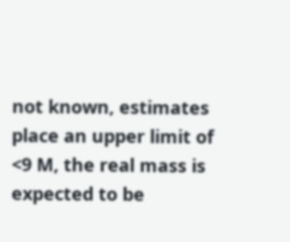not known, estimates place an upper limit of <9 M, the real mass is expected to be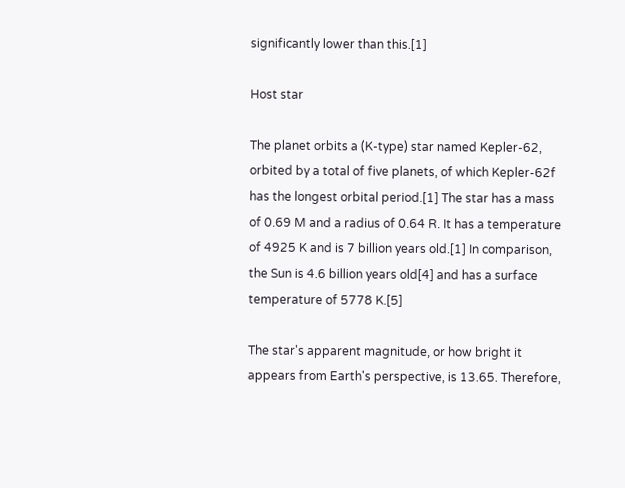significantly lower than this.[1]

Host star

The planet orbits a (K-type) star named Kepler-62, orbited by a total of five planets, of which Kepler-62f has the longest orbital period.[1] The star has a mass of 0.69 M and a radius of 0.64 R. It has a temperature of 4925 K and is 7 billion years old.[1] In comparison, the Sun is 4.6 billion years old[4] and has a surface temperature of 5778 K.[5]

The star's apparent magnitude, or how bright it appears from Earth's perspective, is 13.65. Therefore,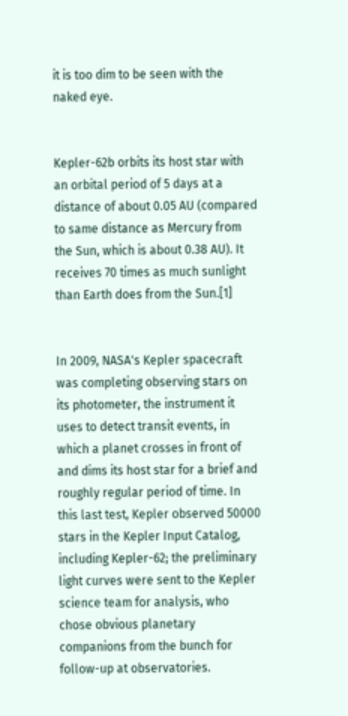it is too dim to be seen with the naked eye.


Kepler-62b orbits its host star with an orbital period of 5 days at a distance of about 0.05 AU (compared to same distance as Mercury from the Sun, which is about 0.38 AU). It receives 70 times as much sunlight than Earth does from the Sun.[1]


In 2009, NASA's Kepler spacecraft was completing observing stars on its photometer, the instrument it uses to detect transit events, in which a planet crosses in front of and dims its host star for a brief and roughly regular period of time. In this last test, Kepler observed 50000 stars in the Kepler Input Catalog, including Kepler-62; the preliminary light curves were sent to the Kepler science team for analysis, who chose obvious planetary companions from the bunch for follow-up at observatories.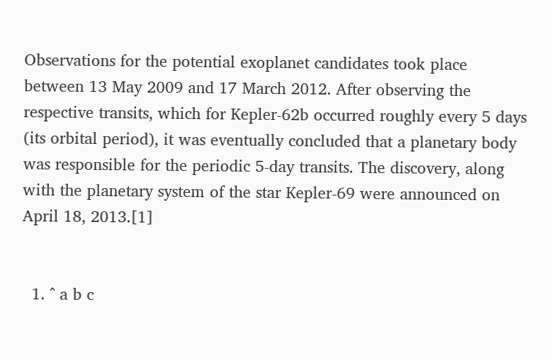Observations for the potential exoplanet candidates took place between 13 May 2009 and 17 March 2012. After observing the respective transits, which for Kepler-62b occurred roughly every 5 days (its orbital period), it was eventually concluded that a planetary body was responsible for the periodic 5-day transits. The discovery, along with the planetary system of the star Kepler-69 were announced on April 18, 2013.[1]


  1. ^ a b c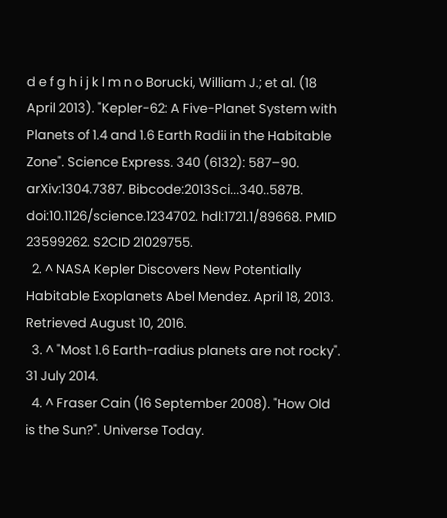d e f g h i j k l m n o Borucki, William J.; et al. (18 April 2013). "Kepler-62: A Five-Planet System with Planets of 1.4 and 1.6 Earth Radii in the Habitable Zone". Science Express. 340 (6132): 587–90. arXiv:1304.7387. Bibcode:2013Sci...340..587B. doi:10.1126/science.1234702. hdl:1721.1/89668. PMID 23599262. S2CID 21029755.
  2. ^ NASA Kepler Discovers New Potentially Habitable Exoplanets Abel Mendez. April 18, 2013. Retrieved August 10, 2016.
  3. ^ "Most 1.6 Earth-radius planets are not rocky". 31 July 2014.
  4. ^ Fraser Cain (16 September 2008). "How Old is the Sun?". Universe Today.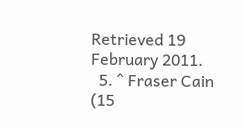Retrieved 19 February 2011.
  5. ^ Fraser Cain (15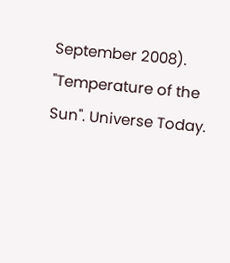September 2008). "Temperature of the Sun". Universe Today.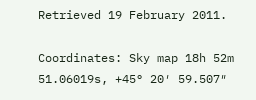Retrieved 19 February 2011.

Coordinates: Sky map 18h 52m 51.06019s, +45° 20′ 59.507″